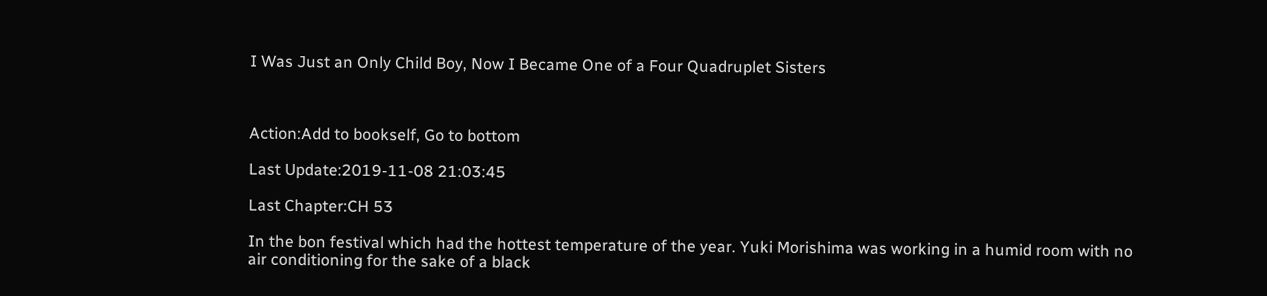I Was Just an Only Child Boy, Now I Became One of a Four Quadruplet Sisters



Action:Add to bookself, Go to bottom

Last Update:2019-11-08 21:03:45

Last Chapter:CH 53

In the bon festival which had the hottest temperature of the year. Yuki Morishima was working in a humid room with no air conditioning for the sake of a black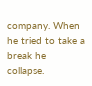company. When he tried to take a break he collapse.